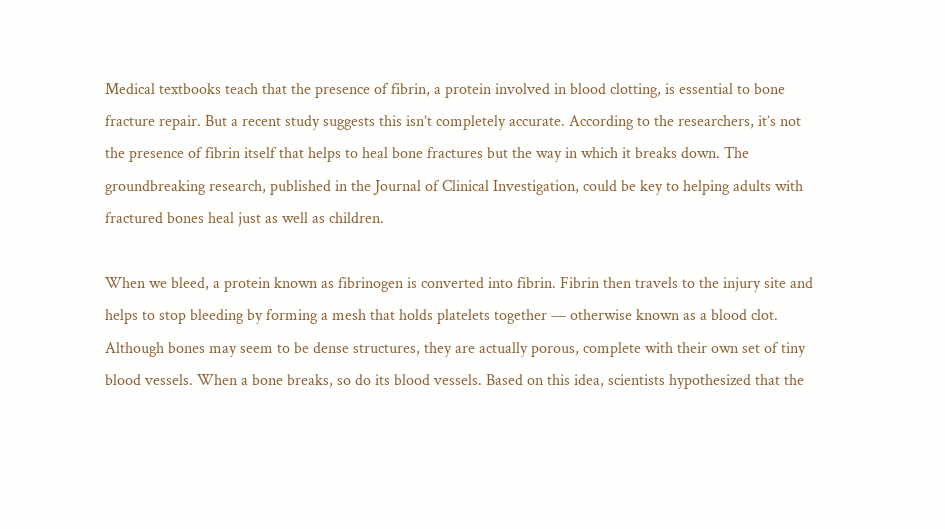Medical textbooks teach that the presence of fibrin, a protein involved in blood clotting, is essential to bone fracture repair. But a recent study suggests this isn’t completely accurate. According to the researchers, it’s not the presence of fibrin itself that helps to heal bone fractures but the way in which it breaks down. The groundbreaking research, published in the Journal of Clinical Investigation, could be key to helping adults with fractured bones heal just as well as children.

When we bleed, a protein known as fibrinogen is converted into fibrin. Fibrin then travels to the injury site and helps to stop bleeding by forming a mesh that holds platelets together — otherwise known as a blood clot. Although bones may seem to be dense structures, they are actually porous, complete with their own set of tiny blood vessels. When a bone breaks, so do its blood vessels. Based on this idea, scientists hypothesized that the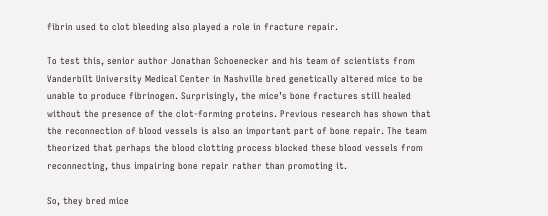fibrin used to clot bleeding also played a role in fracture repair.

To test this, senior author Jonathan Schoenecker and his team of scientists from Vanderbilt University Medical Center in Nashville bred genetically altered mice to be unable to produce fibrinogen. Surprisingly, the mice’s bone fractures still healed without the presence of the clot-forming proteins. Previous research has shown that the reconnection of blood vessels is also an important part of bone repair. The team theorized that perhaps the blood clotting process blocked these blood vessels from reconnecting, thus impairing bone repair rather than promoting it.

So, they bred mice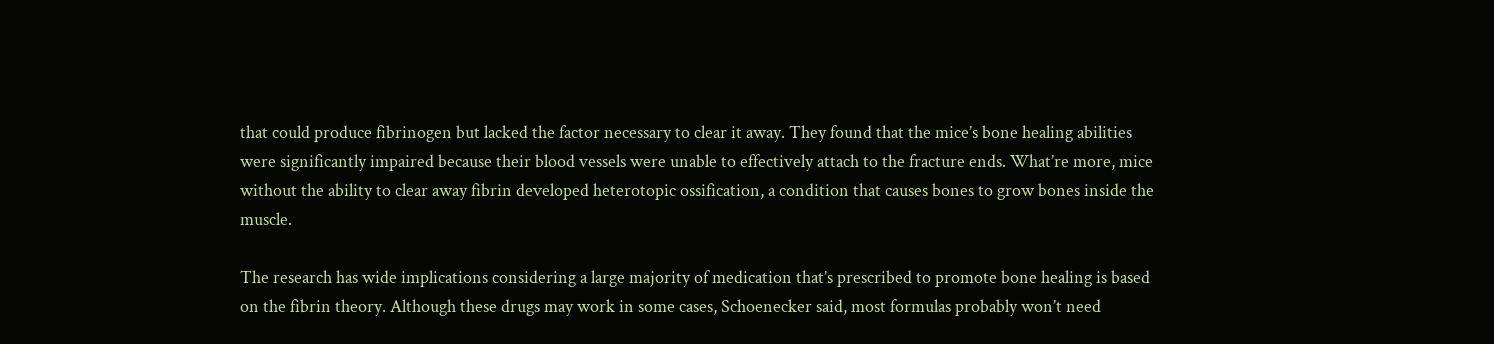that could produce fibrinogen but lacked the factor necessary to clear it away. They found that the mice’s bone healing abilities were significantly impaired because their blood vessels were unable to effectively attach to the fracture ends. What’re more, mice without the ability to clear away fibrin developed heterotopic ossification, a condition that causes bones to grow bones inside the muscle.

The research has wide implications considering a large majority of medication that’s prescribed to promote bone healing is based on the fibrin theory. Although these drugs may work in some cases, Schoenecker said, most formulas probably won’t need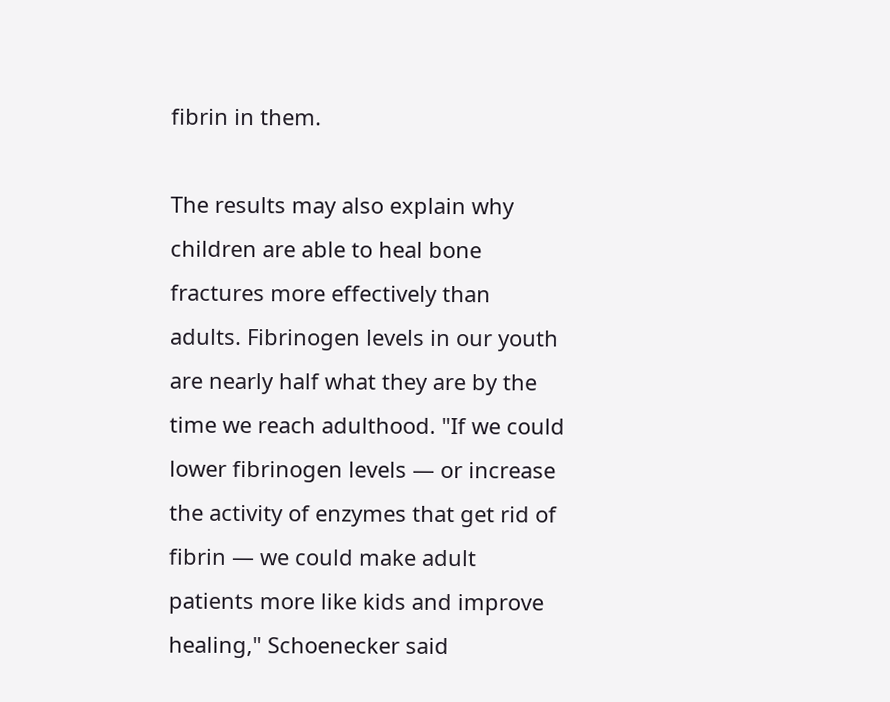fibrin in them.

The results may also explain why children are able to heal bone fractures more effectively than adults. Fibrinogen levels in our youth are nearly half what they are by the time we reach adulthood. "If we could lower fibrinogen levels — or increase the activity of enzymes that get rid of fibrin — we could make adult patients more like kids and improve healing," Schoenecker said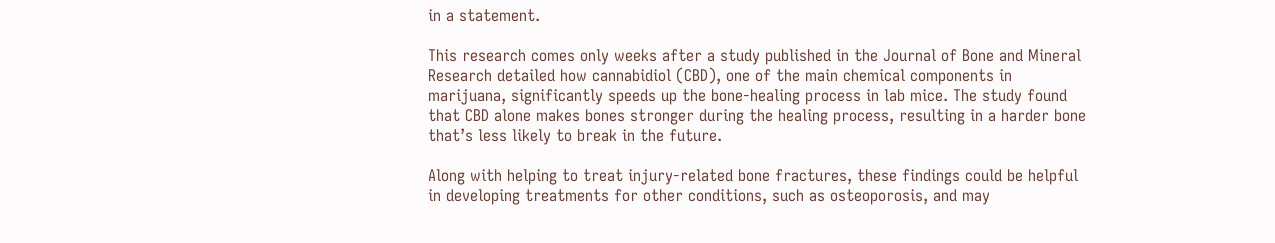in a statement.

This research comes only weeks after a study published in the Journal of Bone and Mineral Research detailed how cannabidiol (CBD), one of the main chemical components in marijuana, significantly speeds up the bone-healing process in lab mice. The study found that CBD alone makes bones stronger during the healing process, resulting in a harder bone that’s less likely to break in the future.

Along with helping to treat injury-related bone fractures, these findings could be helpful in developing treatments for other conditions, such as osteoporosis, and may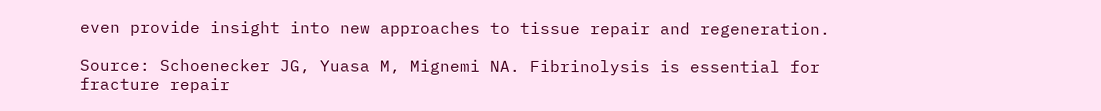even provide insight into new approaches to tissue repair and regeneration.

Source: Schoenecker JG, Yuasa M, Mignemi NA. Fibrinolysis is essential for fracture repair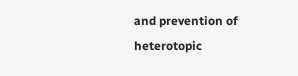and prevention of heterotopic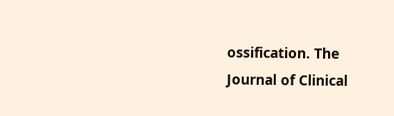ossification. The Journal of Clinical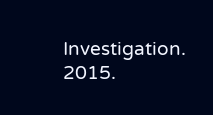Investigation. 2015.